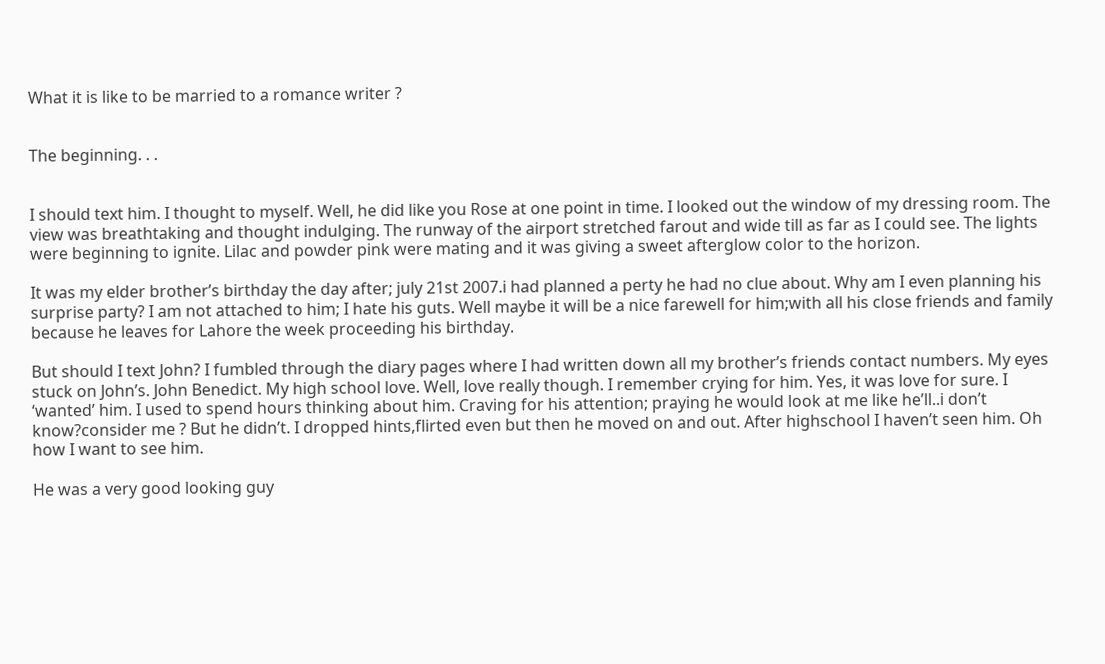What it is like to be married to a romance writer ?


The beginning. . .


I should text him. I thought to myself. Well, he did like you Rose at one point in time. I looked out the window of my dressing room. The view was breathtaking and thought indulging. The runway of the airport stretched farout and wide till as far as I could see. The lights were beginning to ignite. Lilac and powder pink were mating and it was giving a sweet afterglow color to the horizon.

It was my elder brother’s birthday the day after; july 21st 2007.i had planned a perty he had no clue about. Why am I even planning his surprise party? I am not attached to him; I hate his guts. Well maybe it will be a nice farewell for him;with all his close friends and family because he leaves for Lahore the week proceeding his birthday.

But should I text John? I fumbled through the diary pages where I had written down all my brother’s friends contact numbers. My eyes stuck on John’s. John Benedict. My high school love. Well, love really though. I remember crying for him. Yes, it was love for sure. I ‘wanted’ him. I used to spend hours thinking about him. Craving for his attention; praying he would look at me like he’ll..i don’t know?consider me ? But he didn’t. I dropped hints,flirted even but then he moved on and out. After highschool I haven’t seen him. Oh how I want to see him.

He was a very good looking guy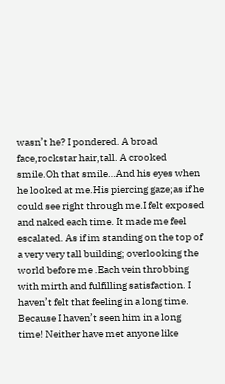wasn’t he? I pondered. A broad face,rockstar hair,tall. A crooked smile.Oh that smile…And his eyes when he looked at me.His piercing gaze;as if he could see right through me.I felt exposed and naked each time. It made me feel escalated. As if im standing on the top of a very very tall building; overlooking the world before me .Each vein throbbing with mirth and fulfilling satisfaction. I haven’t felt that feeling in a long time. Because I haven’t seen him in a long time! Neither have met anyone like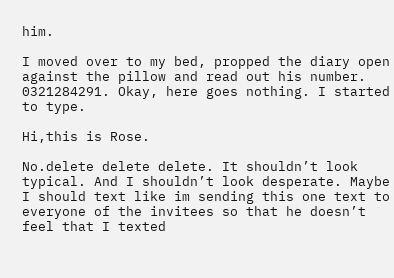him.

I moved over to my bed, propped the diary open against the pillow and read out his number. 0321284291. Okay, here goes nothing. I started to type.

Hi,this is Rose.

No.delete delete delete. It shouldn’t look typical. And I shouldn’t look desperate. Maybe I should text like im sending this one text to everyone of the invitees so that he doesn’t feel that I texted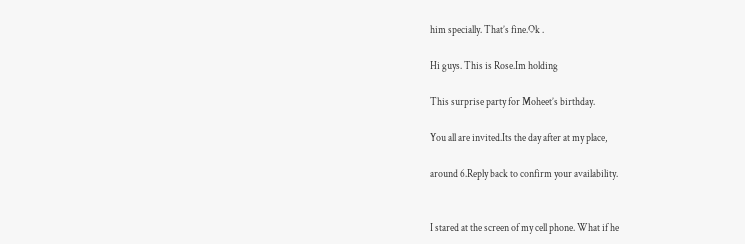him specially. That’s fine.Ok .

Hi guys. This is Rose.Im holding

This surprise party for Moheet’s birthday.

You all are invited.Its the day after at my place,

around 6.Reply back to confirm your availability.


I stared at the screen of my cell phone. What if he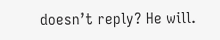doesn’t reply? He will.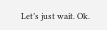Let’s just wait. Ok.